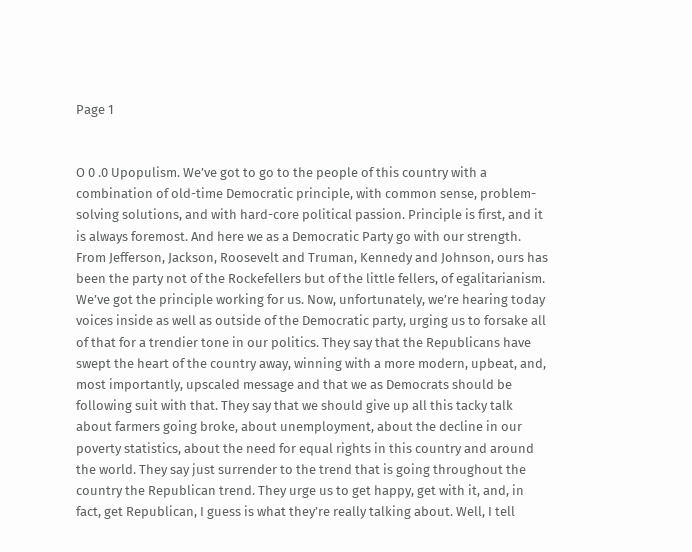Page 1


O 0 .0 Upopulism. We’ve got to go to the people of this country with a combination of old-time Democratic principle, with common sense, problem-solving solutions, and with hard-core political passion. Principle is first, and it is always foremost. And here we as a Democratic Party go with our strength. From Jefferson, Jackson, Roosevelt and Truman, Kennedy and Johnson, ours has been the party not of the Rockefellers but of the little fellers, of egalitarianism. We’ve got the principle working for us. Now, unfortunately, we’re hearing today voices inside as well as outside of the Democratic party, urging us to forsake all of that for a trendier tone in our politics. They say that the Republicans have swept the heart of the country away, winning with a more modern, upbeat, and, most importantly, upscaled message and that we as Democrats should be following suit with that. They say that we should give up all this tacky talk about farmers going broke, about unemployment, about the decline in our poverty statistics, about the need for equal rights in this country and around the world. They say just surrender to the trend that is going throughout the country the Republican trend. They urge us to get happy, get with it, and, in fact, get Republican, I guess is what they’re really talking about. Well, I tell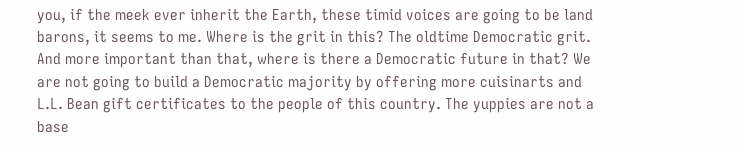you, if the meek ever inherit the Earth, these timid voices are going to be land barons, it seems to me. Where is the grit in this? The oldtime Democratic grit. And more important than that, where is there a Democratic future in that? We are not going to build a Democratic majority by offering more cuisinarts and L.L. Bean gift certificates to the people of this country. The yuppies are not a base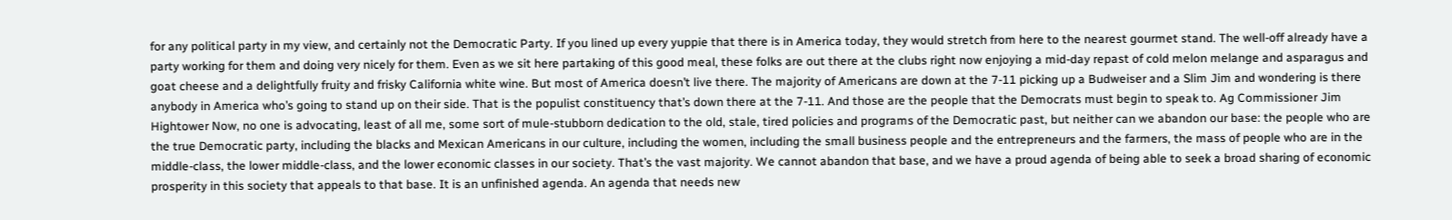for any political party in my view, and certainly not the Democratic Party. If you lined up every yuppie that there is in America today, they would stretch from here to the nearest gourmet stand. The well-off already have a party working for them and doing very nicely for them. Even as we sit here partaking of this good meal, these folks are out there at the clubs right now enjoying a mid-day repast of cold melon melange and asparagus and goat cheese and a delightfully fruity and frisky California white wine. But most of America doesn’t live there. The majority of Americans are down at the 7-11 picking up a Budweiser and a Slim Jim and wondering is there anybody in America who’s going to stand up on their side. That is the populist constituency that’s down there at the 7-11. And those are the people that the Democrats must begin to speak to. Ag Commissioner Jim Hightower Now, no one is advocating, least of all me, some sort of mule-stubborn dedication to the old, stale, tired policies and programs of the Democratic past, but neither can we abandon our base: the people who are the true Democratic party, including the blacks and Mexican Americans in our culture, including the women, including the small business people and the entrepreneurs and the farmers, the mass of people who are in the middle-class, the lower middle-class, and the lower economic classes in our society. That’s the vast majority. We cannot abandon that base, and we have a proud agenda of being able to seek a broad sharing of economic prosperity in this society that appeals to that base. It is an unfinished agenda. An agenda that needs new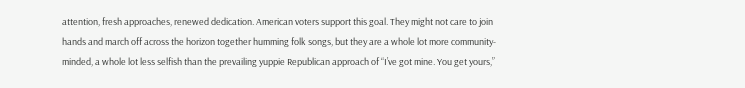attention, fresh approaches, renewed dedication. American voters support this goal. They might not care to join hands and march off across the horizon together humming folk songs, but they are a whole lot more community-minded, a whole lot less selfish than the prevailing yuppie Republican approach of “I’ve got mine. You get yours,”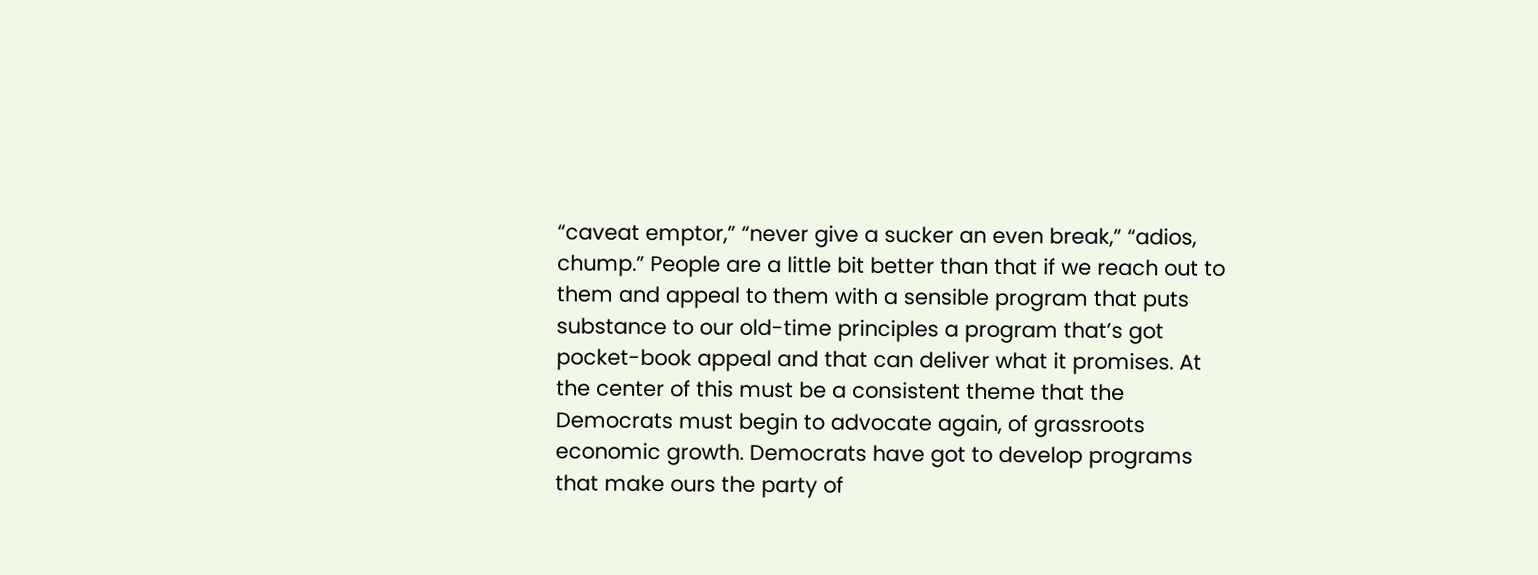“caveat emptor,” “never give a sucker an even break,” “adios, chump.” People are a little bit better than that if we reach out to them and appeal to them with a sensible program that puts substance to our old-time principles a program that’s got pocket-book appeal and that can deliver what it promises. At the center of this must be a consistent theme that the Democrats must begin to advocate again, of grassroots economic growth. Democrats have got to develop programs that make ours the party of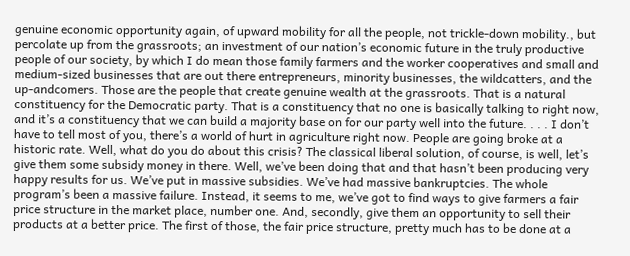genuine economic opportunity again, of upward mobility for all the people, not trickle-down mobility., but percolate up from the grassroots; an investment of our nation’s economic future in the truly productive people of our society, by which I do mean those family farmers and the worker cooperatives and small and medium-sized businesses that are out there entrepreneurs, minority businesses, the wildcatters, and the up-andcomers. Those are the people that create genuine wealth at the grassroots. That is a natural constituency for the Democratic party. That is a constituency that no one is basically talking to right now, and it’s a constituency that we can build a majority base on for our party well into the future. . . . I don’t have to tell most of you, there’s a world of hurt in agriculture right now. People are going broke at a historic rate. Well, what do you do about this crisis? The classical liberal solution, of course, is well, let’s give them some subsidy money in there. Well, we’ve been doing that and that hasn’t been producing very happy results for us. We’ve put in massive subsidies. We’ve had massive bankruptcies. The whole program’s been a massive failure. Instead, it seems to me, we’ve got to find ways to give farmers a fair price structure in the market place, number one. And, secondly, give them an opportunity to sell their products at a better price. The first of those, the fair price structure, pretty much has to be done at a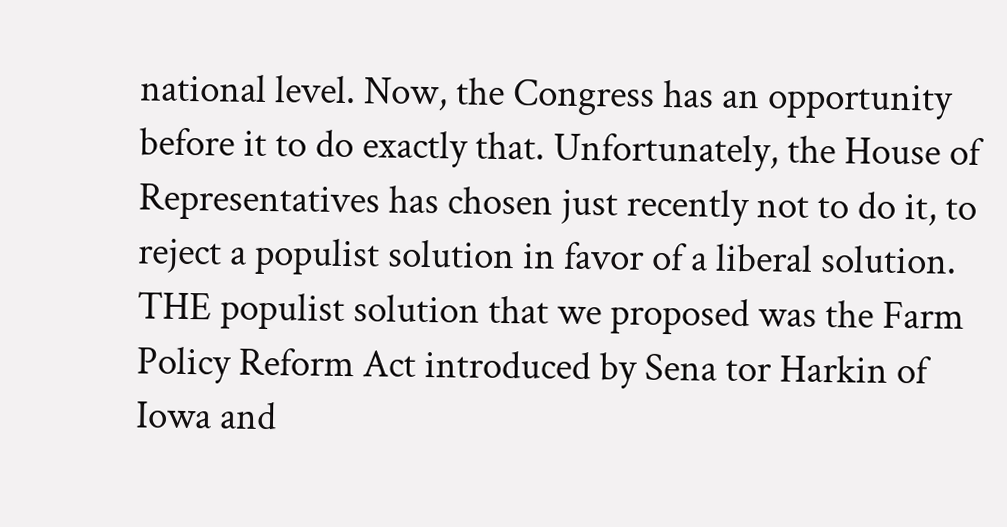national level. Now, the Congress has an opportunity before it to do exactly that. Unfortunately, the House of Representatives has chosen just recently not to do it, to reject a populist solution in favor of a liberal solution. THE populist solution that we proposed was the Farm Policy Reform Act introduced by Sena tor Harkin of Iowa and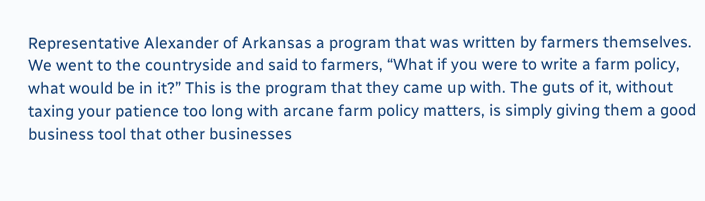Representative Alexander of Arkansas a program that was written by farmers themselves. We went to the countryside and said to farmers, “What if you were to write a farm policy, what would be in it?” This is the program that they came up with. The guts of it, without taxing your patience too long with arcane farm policy matters, is simply giving them a good business tool that other businesses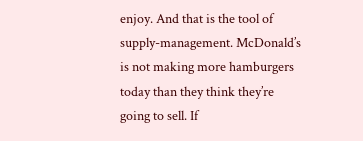enjoy. And that is the tool of supply-management. McDonald’s is not making more hamburgers today than they think they’re going to sell. If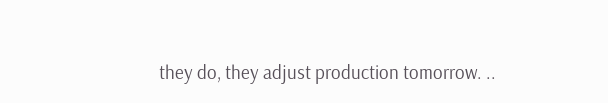they do, they adjust production tomorrow. ..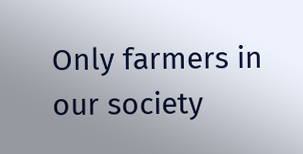Only farmers in our society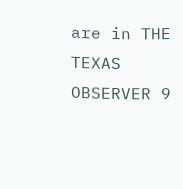are in THE TEXAS OBSERVER 9